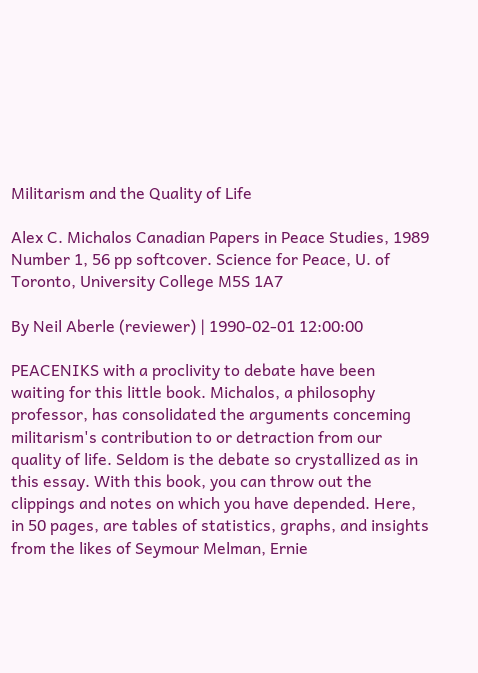Militarism and the Quality of Life

Alex C. Michalos Canadian Papers in Peace Studies, 1989 Number 1, 56 pp softcover. Science for Peace, U. of Toronto, University College M5S 1A7

By Neil Aberle (reviewer) | 1990-02-01 12:00:00

PEACENIKS with a proclivity to debate have been waiting for this little book. Michalos, a philosophy professor, has consolidated the arguments conceming militarism's contribution to or detraction from our quality of life. Seldom is the debate so crystallized as in this essay. With this book, you can throw out the clippings and notes on which you have depended. Here, in 50 pages, are tables of statistics, graphs, and insights from the likes of Seymour Melman, Ernie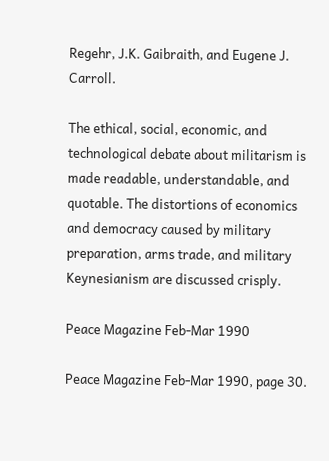Regehr, J.K. Gaibraith, and Eugene J. Carroll.

The ethical, social, economic, and technological debate about militarism is made readable, understandable, and quotable. The distortions of economics and democracy caused by military preparation, arms trade, and military Keynesianism are discussed crisply.

Peace Magazine Feb-Mar 1990

Peace Magazine Feb-Mar 1990, page 30.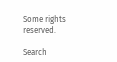Some rights reserved.

Search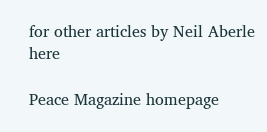for other articles by Neil Aberle here

Peace Magazine homepage